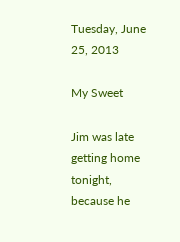Tuesday, June 25, 2013

My Sweet

Jim was late getting home tonight, because he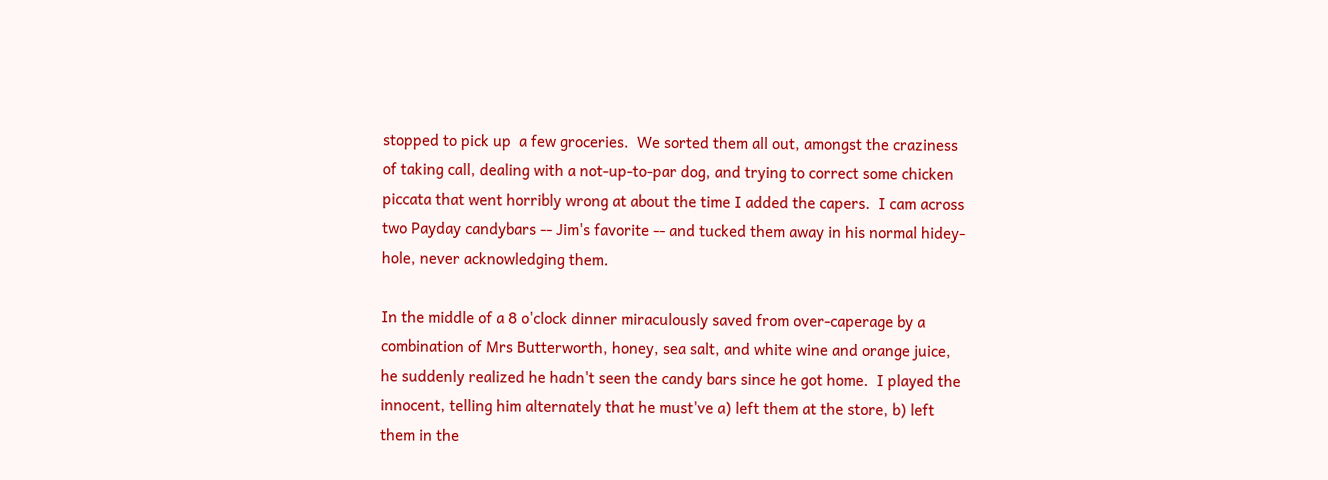stopped to pick up  a few groceries.  We sorted them all out, amongst the craziness of taking call, dealing with a not-up-to-par dog, and trying to correct some chicken piccata that went horribly wrong at about the time I added the capers.  I cam across two Payday candybars -- Jim's favorite -- and tucked them away in his normal hidey-hole, never acknowledging them.

In the middle of a 8 o'clock dinner miraculously saved from over-caperage by a combination of Mrs Butterworth, honey, sea salt, and white wine and orange juice, he suddenly realized he hadn't seen the candy bars since he got home.  I played the innocent, telling him alternately that he must've a) left them at the store, b) left them in the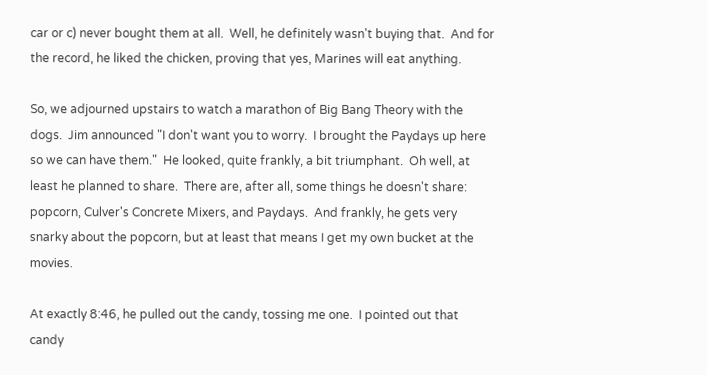car or c) never bought them at all.  Well, he definitely wasn't buying that.  And for the record, he liked the chicken, proving that yes, Marines will eat anything.

So, we adjourned upstairs to watch a marathon of Big Bang Theory with the dogs.  Jim announced "I don't want you to worry.  I brought the Paydays up here so we can have them."  He looked, quite frankly, a bit triumphant.  Oh well, at least he planned to share.  There are, after all, some things he doesn't share:  popcorn, Culver's Concrete Mixers, and Paydays.  And frankly, he gets very snarky about the popcorn, but at least that means I get my own bucket at the movies.

At exactly 8:46, he pulled out the candy, tossing me one.  I pointed out that candy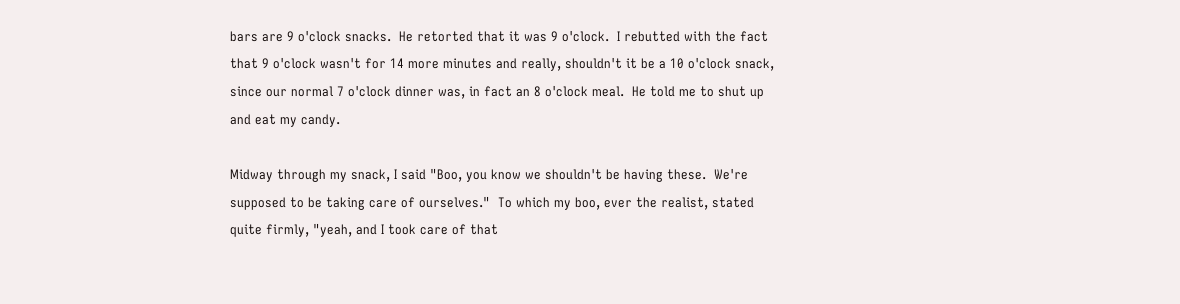bars are 9 o'clock snacks.  He retorted that it was 9 o'clock.  I rebutted with the fact that 9 o'clock wasn't for 14 more minutes and really, shouldn't it be a 10 o'clock snack, since our normal 7 o'clock dinner was, in fact an 8 o'clock meal.  He told me to shut up and eat my candy.

Midway through my snack, I said "Boo, you know we shouldn't be having these.  We're supposed to be taking care of ourselves."  To which my boo, ever the realist, stated quite firmly, "yeah, and I took care of that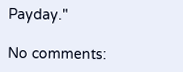Payday."

No comments: